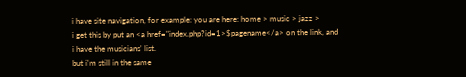i have site navigation, for example: you are here: home > music > jazz >
i get this by put an <a href="index.php?id=1>$pagename</a> on the link, and
i have the musicians' list.
but i'm still in the same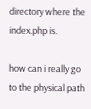directory where the index.php is.

how can i really go to the physical path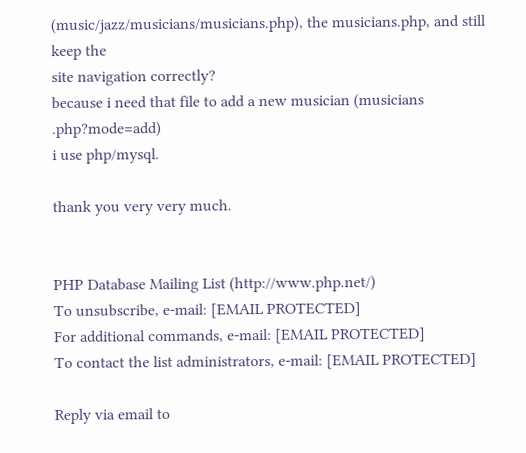(music/jazz/musicians/musicians.php), the musicians.php, and still keep the
site navigation correctly?
because i need that file to add a new musician (musicians .php?mode=add)
i use php/mysql.

thank you very very much.


PHP Database Mailing List (http://www.php.net/)
To unsubscribe, e-mail: [EMAIL PROTECTED]
For additional commands, e-mail: [EMAIL PROTECTED]
To contact the list administrators, e-mail: [EMAIL PROTECTED]

Reply via email to